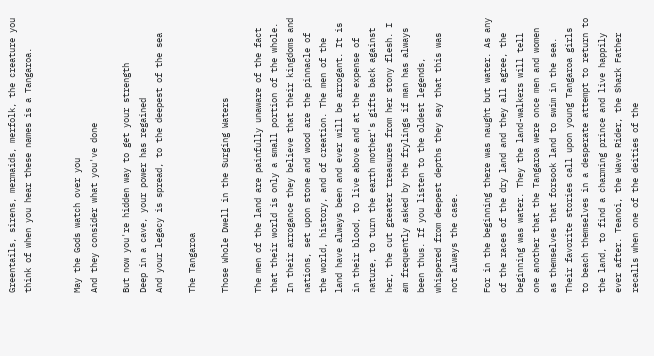Greentails, sirens, mermaids, merfolk, the creature you think of when you hear these names is a Tangaroa.


May the Gods watch over you
And they consider what you've done

But now you're hidden way to get your strength
Deep in a cave, your power has regained
And your legacy is spread, to the deepest of the sea

The Tangaroa

Those Whole Dwell in the Surging Waters

The men of the land are painfully unaware of the fact that their world is only a small portion of the whole. In their arrogance they believe that their kingdoms and nations, set upon stone and wood are the pinnacle of the world, history, and of creation. The men of the land have always been and ever will be arrogant. It is in their blood, to live above and at the expense of nature, to turn the earth mother's gifts back against her, the cut greater treasures from her stony flesh. I am frequently asked by the frylings if man has always been thus. If you listen to the oldest legends, whispered from deepest depths they say that this was not always the case.

For in the beginning there was naught but water. As any of the races of the dry land and they all agree, the beginning was water. They the land-walkers will tell one another that the Tangaroa were once men and women as themselves that forsook land to swim in the sea. Their favorite stories call upon young Tangaroa girls to beach themselves in a desperate attempt to return to the land, to find a charming prince and live happily ever after. Teanoi, the Wave Rider, the Shark Father recalls when one of the deities of the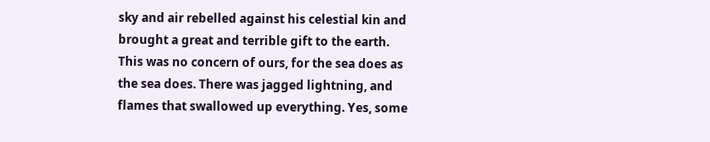sky and air rebelled against his celestial kin and brought a great and terrible gift to the earth. This was no concern of ours, for the sea does as the sea does. There was jagged lightning, and flames that swallowed up everything. Yes, some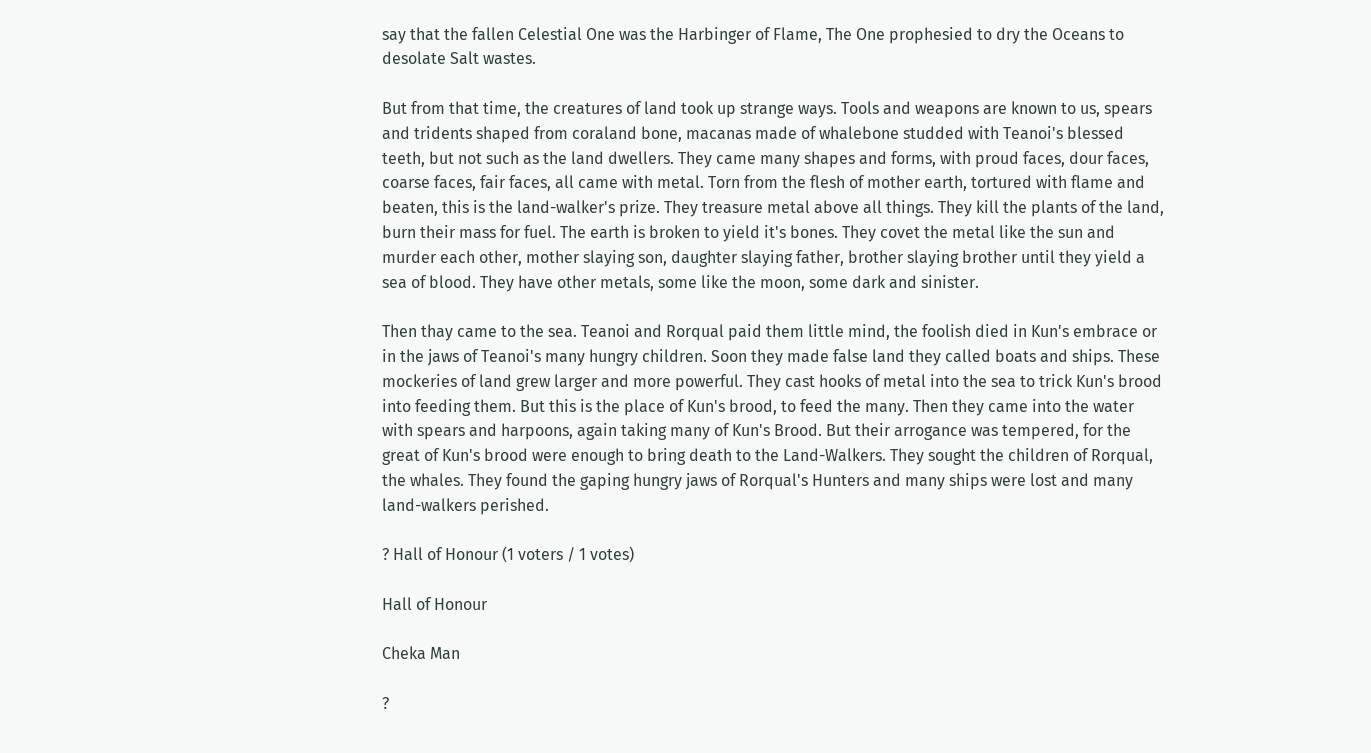say that the fallen Celestial One was the Harbinger of Flame, The One prophesied to dry the Oceans to desolate Salt wastes.

But from that time, the creatures of land took up strange ways. Tools and weapons are known to us, spears and tridents shaped from coraland bone, macanas made of whalebone studded with Teanoi's blessed teeth, but not such as the land dwellers. They came many shapes and forms, with proud faces, dour faces, coarse faces, fair faces, all came with metal. Torn from the flesh of mother earth, tortured with flame and beaten, this is the land-walker's prize. They treasure metal above all things. They kill the plants of the land, burn their mass for fuel. The earth is broken to yield it's bones. They covet the metal like the sun and murder each other, mother slaying son, daughter slaying father, brother slaying brother until they yield a sea of blood. They have other metals, some like the moon, some dark and sinister.

Then thay came to the sea. Teanoi and Rorqual paid them little mind, the foolish died in Kun's embrace or in the jaws of Teanoi's many hungry children. Soon they made false land they called boats and ships. These mockeries of land grew larger and more powerful. They cast hooks of metal into the sea to trick Kun's brood into feeding them. But this is the place of Kun's brood, to feed the many. Then they came into the water with spears and harpoons, again taking many of Kun's Brood. But their arrogance was tempered, for the great of Kun's brood were enough to bring death to the Land-Walkers. They sought the children of Rorqual, the whales. They found the gaping hungry jaws of Rorqual's Hunters and many ships were lost and many land-walkers perished.

? Hall of Honour (1 voters / 1 votes)

Hall of Honour

Cheka Man

?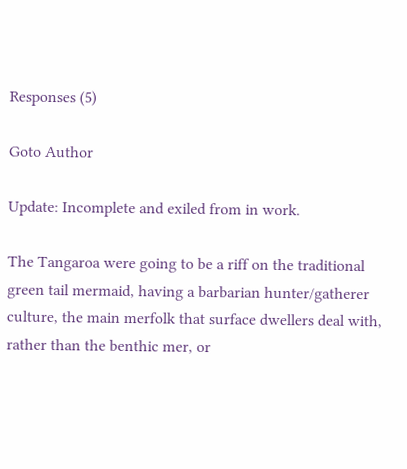Responses (5)

Goto Author

Update: Incomplete and exiled from in work.

The Tangaroa were going to be a riff on the traditional green tail mermaid, having a barbarian hunter/gatherer culture, the main merfolk that surface dwellers deal with, rather than the benthic mer, or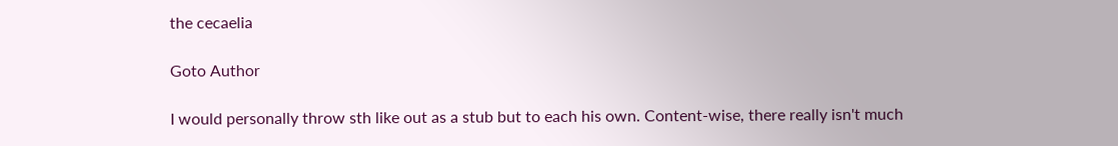the cecaelia

Goto Author

I would personally throw sth like out as a stub but to each his own. Content-wise, there really isn't much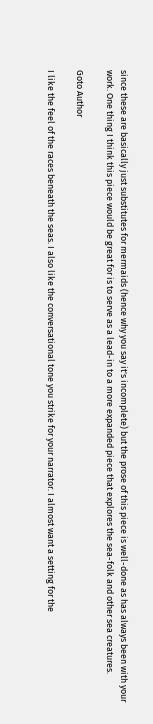since these are basically just substitutes for mermaids (hence why you say it's incomplete) but the prose of this piece is well-done as has always been with your work. One thing I think this piece would be great for is to serve as a lead-in to a more expanded piece that explores the sea-folk and other sea creatures.

Goto Author

I like the feel of the races beneath the seas. I also like the conversational tone you strike for your narrator. I almost want a setting for the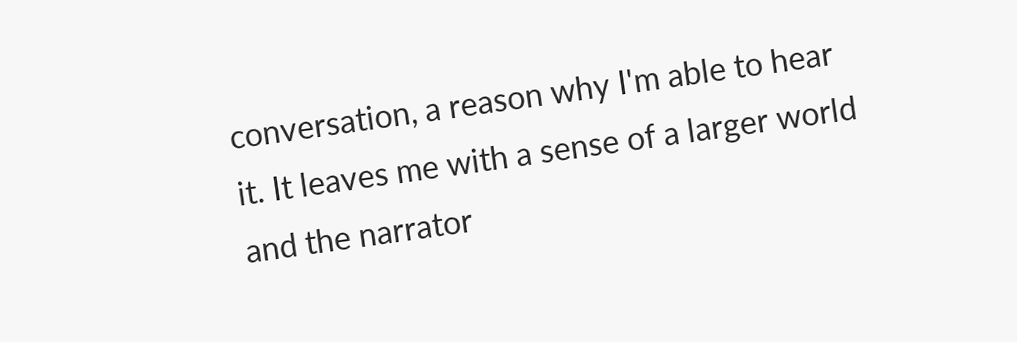conversation, a reason why I'm able to hear it. It leaves me with a sense of a larger world and the narrator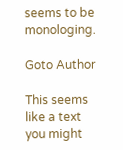seems to be monologing.

Goto Author

This seems like a text you might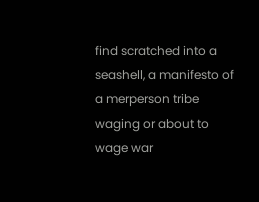find scratched into a seashell, a manifesto of a merperson tribe waging or about to wage war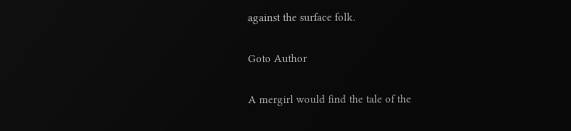against the surface folk.

Goto Author

A mergirl would find the tale of the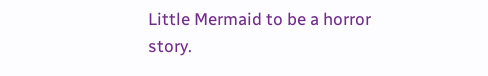Little Mermaid to be a horror story.